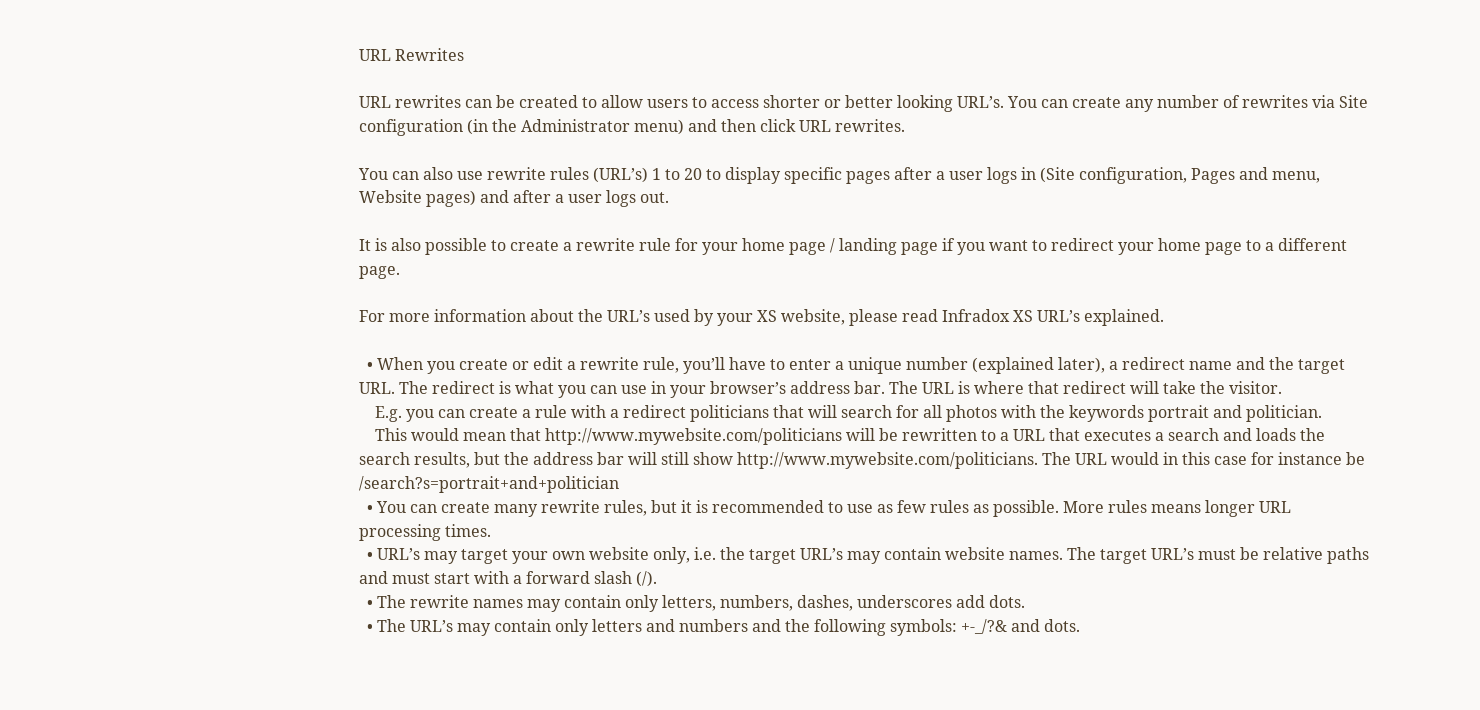URL Rewrites

URL rewrites can be created to allow users to access shorter or better looking URL’s. You can create any number of rewrites via Site configuration (in the Administrator menu) and then click URL rewrites.

You can also use rewrite rules (URL’s) 1 to 20 to display specific pages after a user logs in (Site configuration, Pages and menu, Website pages) and after a user logs out.

It is also possible to create a rewrite rule for your home page / landing page if you want to redirect your home page to a different page.

For more information about the URL’s used by your XS website, please read Infradox XS URL’s explained.

  • When you create or edit a rewrite rule, you’ll have to enter a unique number (explained later), a redirect name and the target URL. The redirect is what you can use in your browser’s address bar. The URL is where that redirect will take the visitor.
    E.g. you can create a rule with a redirect politicians that will search for all photos with the keywords portrait and politician.
    This would mean that http://www.mywebsite.com/politicians will be rewritten to a URL that executes a search and loads the search results, but the address bar will still show http://www.mywebsite.com/politicians. The URL would in this case for instance be /search?s=portrait+and+politician
  • You can create many rewrite rules, but it is recommended to use as few rules as possible. More rules means longer URL processing times.
  • URL’s may target your own website only, i.e. the target URL’s may contain website names. The target URL’s must be relative paths and must start with a forward slash (/).
  • The rewrite names may contain only letters, numbers, dashes, underscores add dots.
  • The URL’s may contain only letters and numbers and the following symbols: +-_/?& and dots.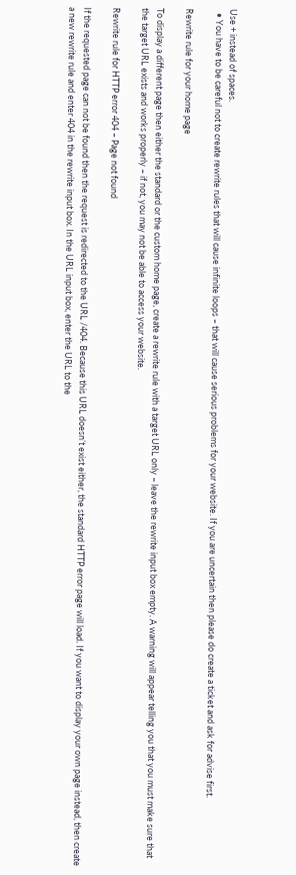Use + instead of spaces.
  • You have to be careful not to create rewrite rules that will cause infinite loops – that will cause serious problems for your website. If you are uncertain then please do create a ticket and ask for advise first.

Rewrite rule for your home page

To display a different page then either the standard or the custom home page, create a rewrite rule with a target URL only – leave the rewrite input box empty. A warning will appear telling you that you must make sure that the target URL exists and works properly – if not, you may not be able to access your website.

Rewrite rule for HTTP error 404 – Page not found

If the requested page can not be found then the request is redirected to the URL /404. Because this URL doesn’t exist either, the standard HTTP error page will load. If you want to display your own page instead, then create a new rewrite rule and enter 404 in the rewrite input box. In the URL input box, enter the URL to the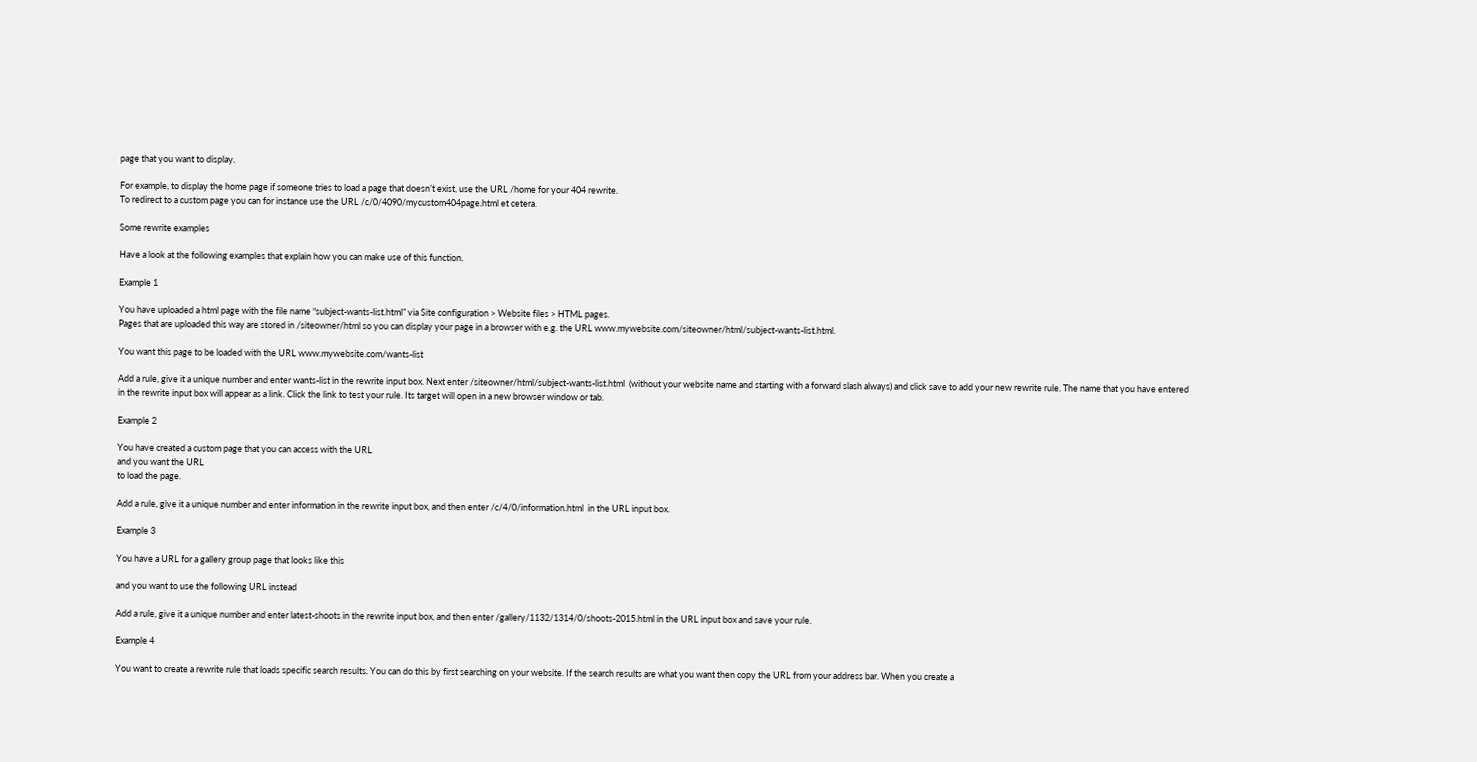page that you want to display.

For example, to display the home page if someone tries to load a page that doesn’t exist, use the URL /home for your 404 rewrite.
To redirect to a custom page you can for instance use the URL /c/0/4090/mycustom404page.html et cetera.

Some rewrite examples

Have a look at the following examples that explain how you can make use of this function.

Example 1

You have uploaded a html page with the file name “subject-wants-list.html” via Site configuration > Website files > HTML pages.
Pages that are uploaded this way are stored in /siteowner/html so you can display your page in a browser with e.g. the URL www.mywebsite.com/siteowner/html/subject-wants-list.html.

You want this page to be loaded with the URL www.mywebsite.com/wants-list

Add a rule, give it a unique number and enter wants-list in the rewrite input box. Next enter /siteowner/html/subject-wants-list.html  (without your website name and starting with a forward slash always) and click save to add your new rewrite rule. The name that you have entered in the rewrite input box will appear as a link. Click the link to test your rule. Its target will open in a new browser window or tab.

Example 2

You have created a custom page that you can access with the URL
and you want the URL
to load the page.

Add a rule, give it a unique number and enter information in the rewrite input box, and then enter /c/4/0/information.html  in the URL input box.

Example 3

You have a URL for a gallery group page that looks like this

and you want to use the following URL instead

Add a rule, give it a unique number and enter latest-shoots in the rewrite input box, and then enter /gallery/1132/1314/0/shoots-2015.html in the URL input box and save your rule.

Example 4

You want to create a rewrite rule that loads specific search results. You can do this by first searching on your website. If the search results are what you want then copy the URL from your address bar. When you create a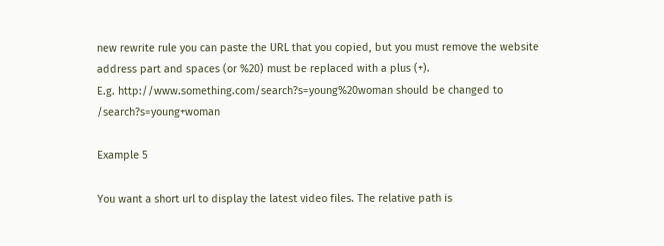new rewrite rule you can paste the URL that you copied, but you must remove the website address part and spaces (or %20) must be replaced with a plus (+).
E.g. http://www.something.com/search?s=young%20woman should be changed to /search?s=young+woman

Example 5

You want a short url to display the latest video files. The relative path is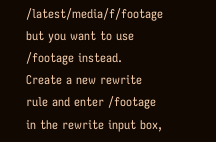/latest/media/f/footage but you want to use /footage instead.
Create a new rewrite rule and enter /footage in the rewrite input box,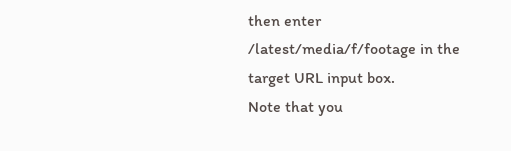then enter /latest/media/f/footage in the target URL input box.
Note that you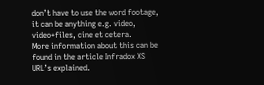don’t have to use the word footage, it can be anything e.g. video, video+files, cine et cetera.
More information about this can be found in the article Infradox XS URL’s explained.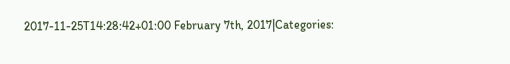2017-11-25T14:28:42+01:00 February 7th, 2017|Categories: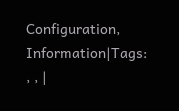Configuration, Information|Tags: , , |